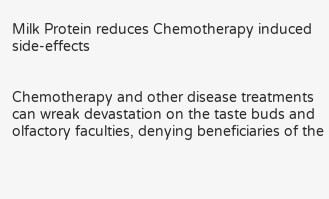Milk Protein reduces Chemotherapy induced side-effects


Chemotherapy and other disease treatments can wreak devastation on the taste buds and olfactory faculties, denying beneficiaries of the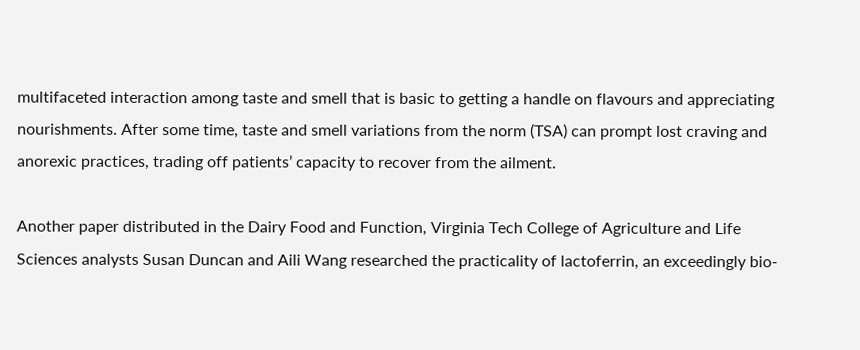multifaceted interaction among taste and smell that is basic to getting a handle on flavours and appreciating nourishments. After some time, taste and smell variations from the norm (TSA) can prompt lost craving and anorexic practices, trading off patients’ capacity to recover from the ailment.

Another paper distributed in the Dairy Food and Function, Virginia Tech College of Agriculture and Life Sciences analysts Susan Duncan and Aili Wang researched the practicality of lactoferrin, an exceedingly bio-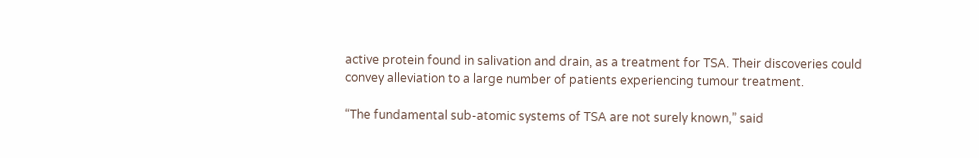active protein found in salivation and drain, as a treatment for TSA. Their discoveries could convey alleviation to a large number of patients experiencing tumour treatment.

“The fundamental sub-atomic systems of TSA are not surely known,” said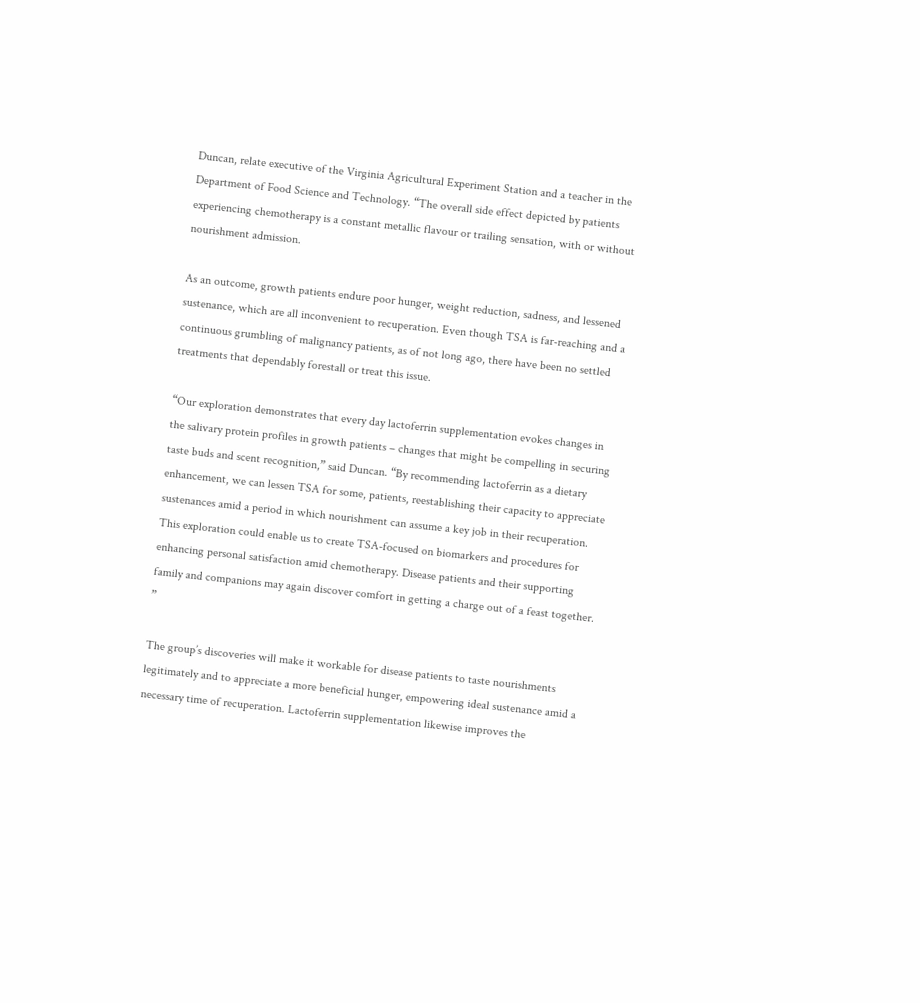Duncan, relate executive of the Virginia Agricultural Experiment Station and a teacher in the Department of Food Science and Technology. “The overall side effect depicted by patients experiencing chemotherapy is a constant metallic flavour or trailing sensation, with or without nourishment admission.

As an outcome, growth patients endure poor hunger, weight reduction, sadness, and lessened sustenance, which are all inconvenient to recuperation. Even though TSA is far-reaching and a continuous grumbling of malignancy patients, as of not long ago, there have been no settled treatments that dependably forestall or treat this issue.

“Our exploration demonstrates that every day lactoferrin supplementation evokes changes in the salivary protein profiles in growth patients – changes that might be compelling in securing taste buds and scent recognition,” said Duncan. “By recommending lactoferrin as a dietary enhancement, we can lessen TSA for some, patients, reestablishing their capacity to appreciate sustenances amid a period in which nourishment can assume a key job in their recuperation. This exploration could enable us to create TSA-focused on biomarkers and procedures for enhancing personal satisfaction amid chemotherapy. Disease patients and their supporting family and companions may again discover comfort in getting a charge out of a feast together. ”

The group’s discoveries will make it workable for disease patients to taste nourishments legitimately and to appreciate a more beneficial hunger, empowering ideal sustenance amid a necessary time of recuperation. Lactoferrin supplementation likewise improves the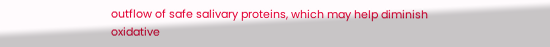outflow of safe salivary proteins, which may help diminish oxidative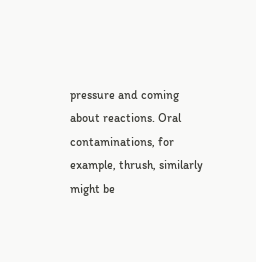pressure and coming about reactions. Oral contaminations, for example, thrush, similarly might be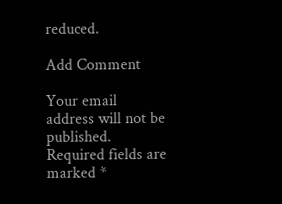reduced.

Add Comment

Your email address will not be published. Required fields are marked *